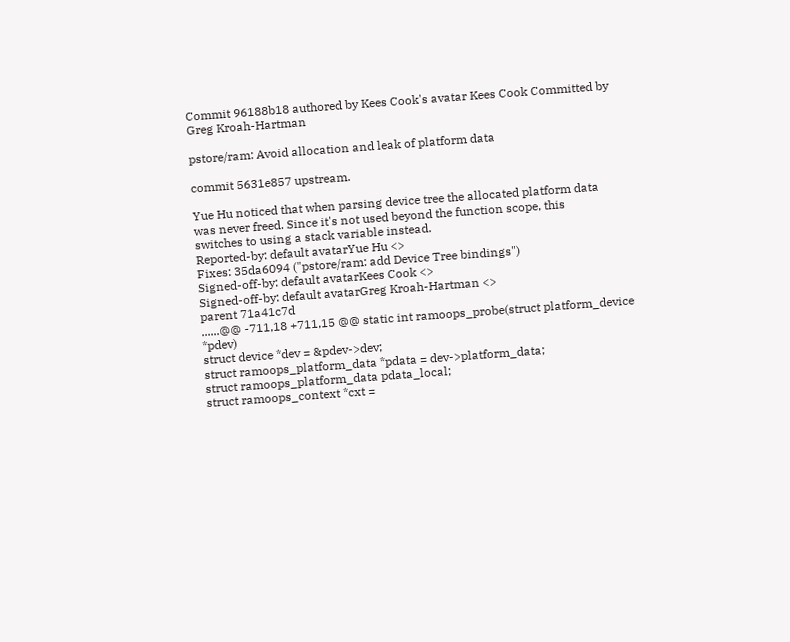Commit 96188b18 authored by Kees Cook's avatar Kees Cook Committed by Greg Kroah-Hartman

pstore/ram: Avoid allocation and leak of platform data

commit 5631e857 upstream.

Yue Hu noticed that when parsing device tree the allocated platform data
was never freed. Since it's not used beyond the function scope, this
switches to using a stack variable instead.
Reported-by: default avatarYue Hu <>
Fixes: 35da6094 ("pstore/ram: add Device Tree bindings")
Signed-off-by: default avatarKees Cook <>
Signed-off-by: default avatarGreg Kroah-Hartman <>
parent 71a41c7d
......@@ -711,18 +711,15 @@ static int ramoops_probe(struct platform_device *pdev)
struct device *dev = &pdev->dev;
struct ramoops_platform_data *pdata = dev->platform_data;
struct ramoops_platform_data pdata_local;
struct ramoops_context *cxt =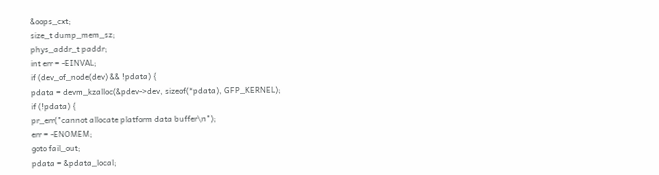&oops_cxt;
size_t dump_mem_sz;
phys_addr_t paddr;
int err = -EINVAL;
if (dev_of_node(dev) && !pdata) {
pdata = devm_kzalloc(&pdev->dev, sizeof(*pdata), GFP_KERNEL);
if (!pdata) {
pr_err("cannot allocate platform data buffer\n");
err = -ENOMEM;
goto fail_out;
pdata = &pdata_local;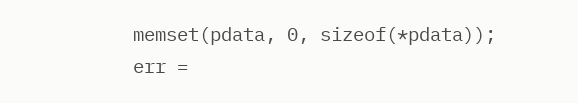memset(pdata, 0, sizeof(*pdata));
err =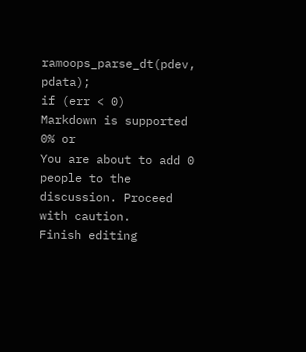ramoops_parse_dt(pdev, pdata);
if (err < 0)
Markdown is supported
0% or
You are about to add 0 people to the discussion. Proceed with caution.
Finish editing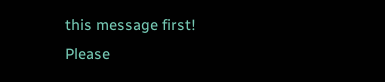this message first!
Please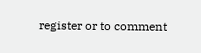register or to comment